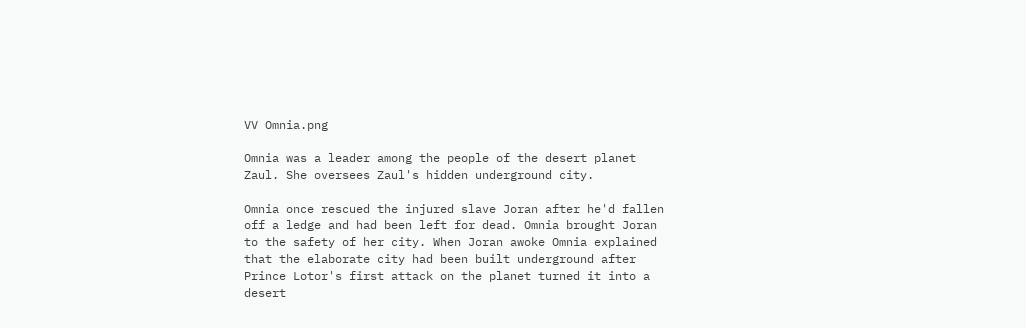VV Omnia.png

Omnia was a leader among the people of the desert planet Zaul. She oversees Zaul's hidden underground city.

Omnia once rescued the injured slave Joran after he'd fallen off a ledge and had been left for dead. Omnia brought Joran to the safety of her city. When Joran awoke Omnia explained that the elaborate city had been built underground after Prince Lotor's first attack on the planet turned it into a desert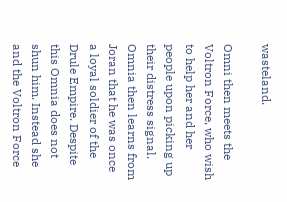wasteland.

Omni then meets the Voltron Force, who wish to help her and her people upon picking up their distress signal. Omnia then learns from Joran that he was once a loyal soldier of the Drule Empire. Despite this Omnia does not shun him. Instead she and the Voltron Force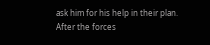ask him for his help in their plan. After the forces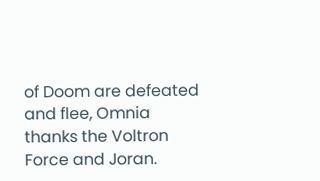of Doom are defeated and flee, Omnia thanks the Voltron Force and Joran.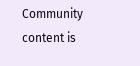Community content is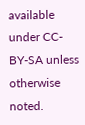available under CC-BY-SA unless otherwise noted.